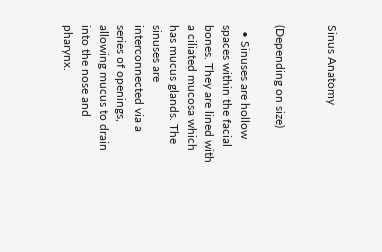Sinus Anatomy


(Depending on size)

  • Sinuses are hollow spaces within the facial bones. They are lined with a ciliated mucosa which has mucus glands. The sinuses are interconnected via a series of openings, allowing mucus to drain into the nose and pharynx.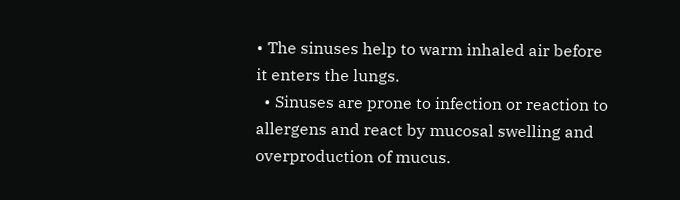• The sinuses help to warm inhaled air before it enters the lungs.
  • Sinuses are prone to infection or reaction to allergens and react by mucosal swelling and overproduction of mucus.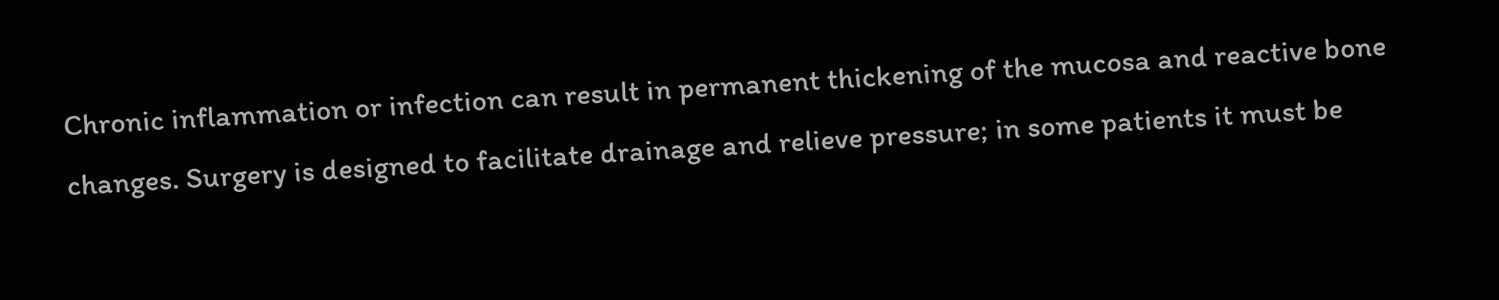Chronic inflammation or infection can result in permanent thickening of the mucosa and reactive bone changes. Surgery is designed to facilitate drainage and relieve pressure; in some patients it must be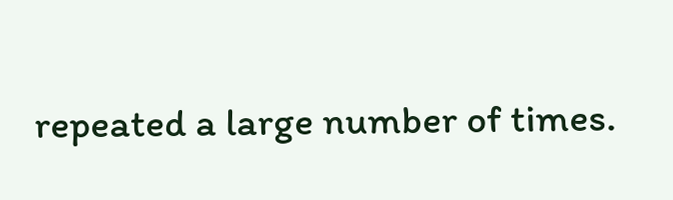repeated a large number of times.